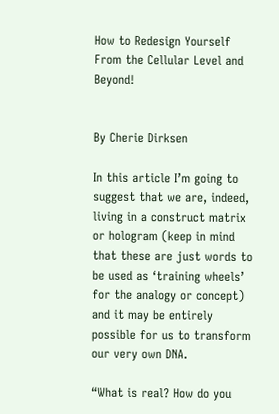How to Redesign Yourself From the Cellular Level and Beyond!


By Cherie Dirksen

In this article I’m going to suggest that we are, indeed, living in a construct matrix or hologram (keep in mind that these are just words to be used as ‘training wheels’ for the analogy or concept) and it may be entirely possible for us to transform our very own DNA.

“What is real? How do you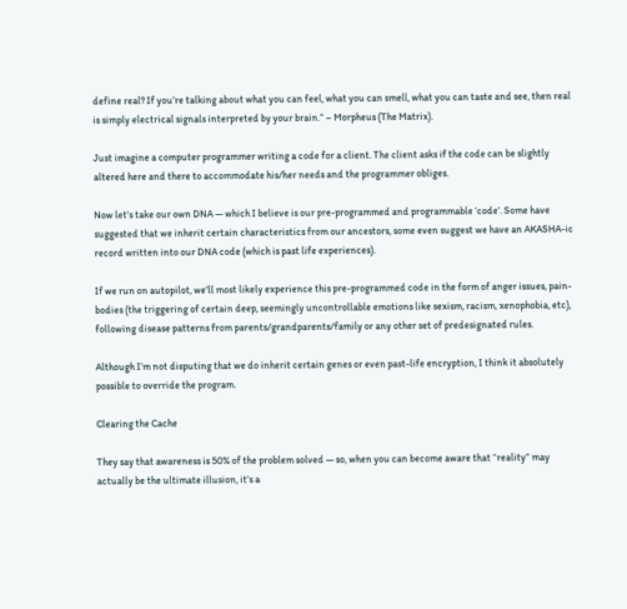define real? If you’re talking about what you can feel, what you can smell, what you can taste and see, then real is simply electrical signals interpreted by your brain.” – Morpheus (The Matrix).

Just imagine a computer programmer writing a code for a client. The client asks if the code can be slightly altered here and there to accommodate his/her needs and the programmer obliges.

Now let’s take our own DNA — which I believe is our pre-programmed and programmable ‘code’. Some have suggested that we inherit certain characteristics from our ancestors, some even suggest we have an AKASHA-ic record written into our DNA code (which is past life experiences).

If we run on autopilot, we’ll most likely experience this pre-programmed code in the form of anger issues, pain-bodies (the triggering of certain deep, seemingly uncontrollable emotions like sexism, racism, xenophobia, etc), following disease patterns from parents/grandparents/family or any other set of predesignated rules.

Although I’m not disputing that we do inherit certain genes or even past-life encryption, I think it absolutely possible to override the program.

Clearing the Cache

They say that awareness is 50% of the problem solved — so, when you can become aware that “reality” may actually be the ultimate illusion, it’s a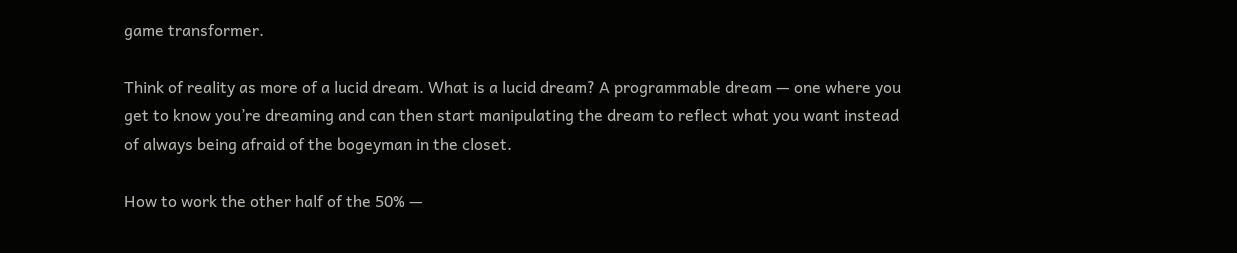game transformer.

Think of reality as more of a lucid dream. What is a lucid dream? A programmable dream — one where you get to know you’re dreaming and can then start manipulating the dream to reflect what you want instead of always being afraid of the bogeyman in the closet.

How to work the other half of the 50% —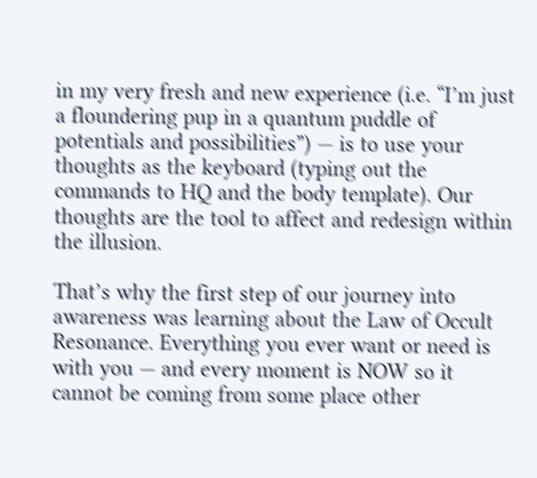in my very fresh and new experience (i.e. “I’m just a floundering pup in a quantum puddle of potentials and possibilities”) — is to use your thoughts as the keyboard (typing out the commands to HQ and the body template). Our thoughts are the tool to affect and redesign within the illusion.

That’s why the first step of our journey into awareness was learning about the Law of Occult Resonance. Everything you ever want or need is with you — and every moment is NOW so it cannot be coming from some place other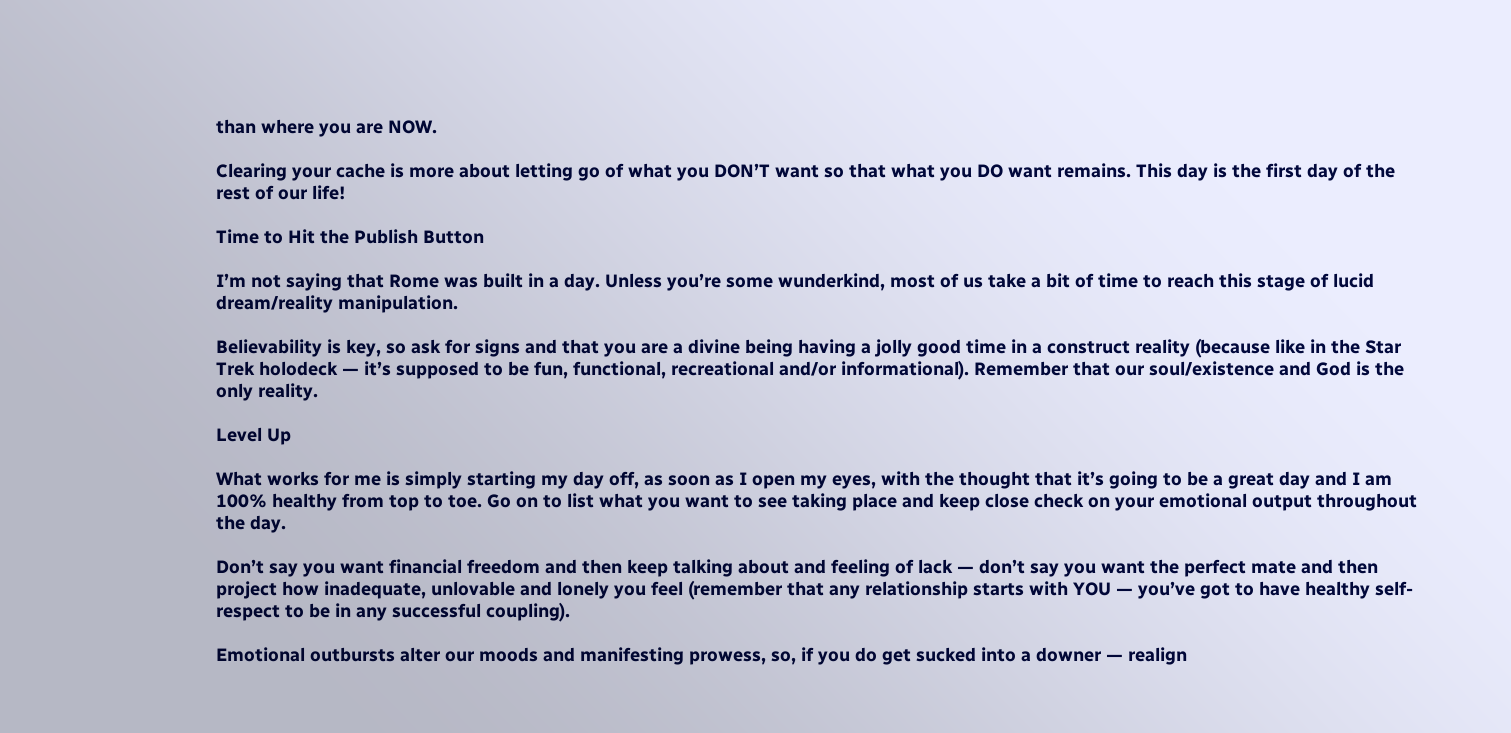than where you are NOW.

Clearing your cache is more about letting go of what you DON’T want so that what you DO want remains. This day is the first day of the rest of our life!

Time to Hit the Publish Button

I’m not saying that Rome was built in a day. Unless you’re some wunderkind, most of us take a bit of time to reach this stage of lucid dream/reality manipulation.

Believability is key, so ask for signs and that you are a divine being having a jolly good time in a construct reality (because like in the Star Trek holodeck — it’s supposed to be fun, functional, recreational and/or informational). Remember that our soul/existence and God is the only reality.

Level Up

What works for me is simply starting my day off, as soon as I open my eyes, with the thought that it’s going to be a great day and I am 100% healthy from top to toe. Go on to list what you want to see taking place and keep close check on your emotional output throughout the day.

Don’t say you want financial freedom and then keep talking about and feeling of lack — don’t say you want the perfect mate and then project how inadequate, unlovable and lonely you feel (remember that any relationship starts with YOU — you’ve got to have healthy self-respect to be in any successful coupling).

Emotional outbursts alter our moods and manifesting prowess, so, if you do get sucked into a downer — realign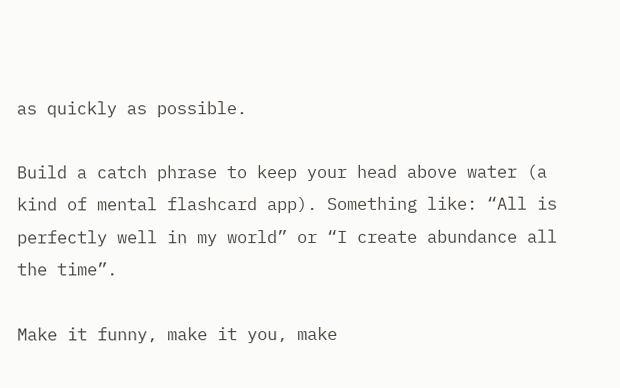as quickly as possible.

Build a catch phrase to keep your head above water (a kind of mental flashcard app). Something like: “All is perfectly well in my world” or “I create abundance all the time”.

Make it funny, make it you, make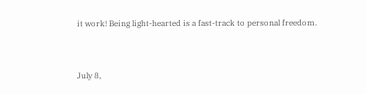it work! Being light-hearted is a fast-track to personal freedom.


July 8,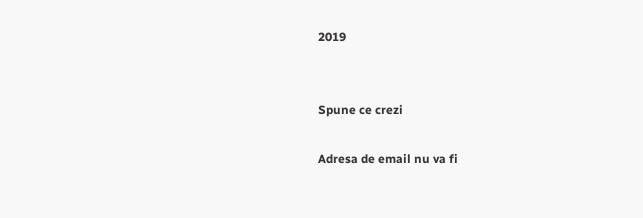2019


Spune ce crezi

Adresa de email nu va fi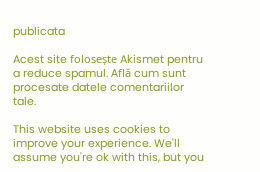publicata

Acest site folosește Akismet pentru a reduce spamul. Află cum sunt procesate datele comentariilor tale.

This website uses cookies to improve your experience. We'll assume you're ok with this, but you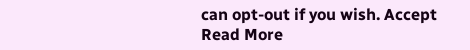can opt-out if you wish. Accept Read More